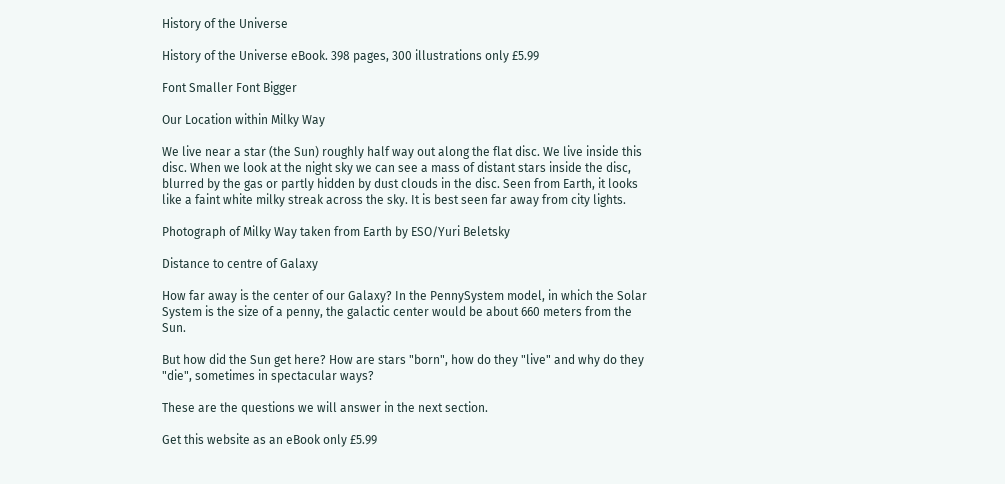History of the Universe

History of the Universe eBook. 398 pages, 300 illustrations only £5.99

Font Smaller Font Bigger

Our Location within Milky Way

We live near a star (the Sun) roughly half way out along the flat disc. We live inside this disc. When we look at the night sky we can see a mass of distant stars inside the disc, blurred by the gas or partly hidden by dust clouds in the disc. Seen from Earth, it looks like a faint white milky streak across the sky. It is best seen far away from city lights.

Photograph of Milky Way taken from Earth by ESO/Yuri Beletsky

Distance to centre of Galaxy

How far away is the center of our Galaxy? In the PennySystem model, in which the Solar System is the size of a penny, the galactic center would be about 660 meters from the Sun.

But how did the Sun get here? How are stars "born", how do they "live" and why do they "die", sometimes in spectacular ways?

These are the questions we will answer in the next section.

Get this website as an eBook only £5.99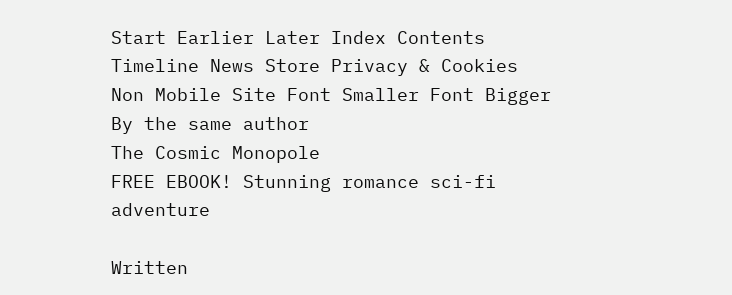Start Earlier Later Index Contents Timeline News Store Privacy & Cookies Non Mobile Site Font Smaller Font Bigger
By the same author
The Cosmic Monopole
FREE EBOOK! Stunning romance sci-fi adventure

Written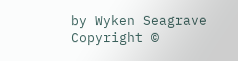by Wyken Seagrave
Copyright ©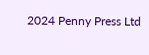2024 Penny Press Ltd